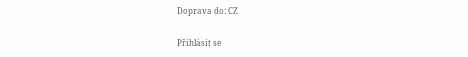Doprava do: CZ

Přihlásit se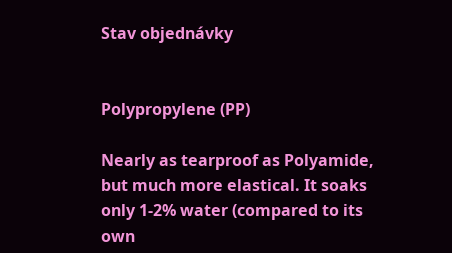Stav objednávky


Polypropylene (PP)

Nearly as tearproof as Polyamide, but much more elastical. It soaks only 1-2% water (compared to its own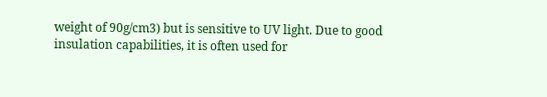weight of 90g/cm3) but is sensitive to UV light. Due to good insulation capabilities, it is often used for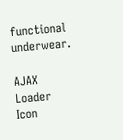functional underwear.

AJAX Loader Icon